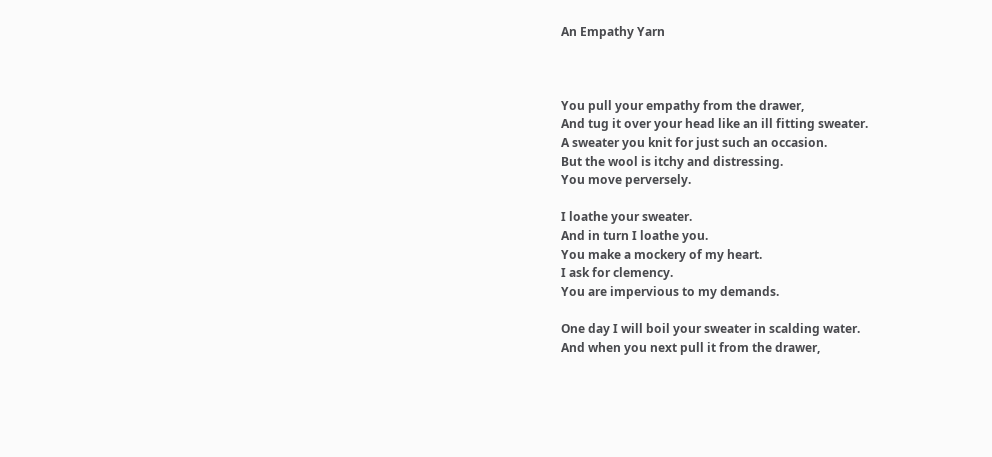An Empathy Yarn



You pull your empathy from the drawer,
And tug it over your head like an ill fitting sweater.
A sweater you knit for just such an occasion.
But the wool is itchy and distressing.
You move perversely.

I loathe your sweater.
And in turn I loathe you.
You make a mockery of my heart.
I ask for clemency.
You are impervious to my demands.

One day I will boil your sweater in scalding water.
And when you next pull it from the drawer,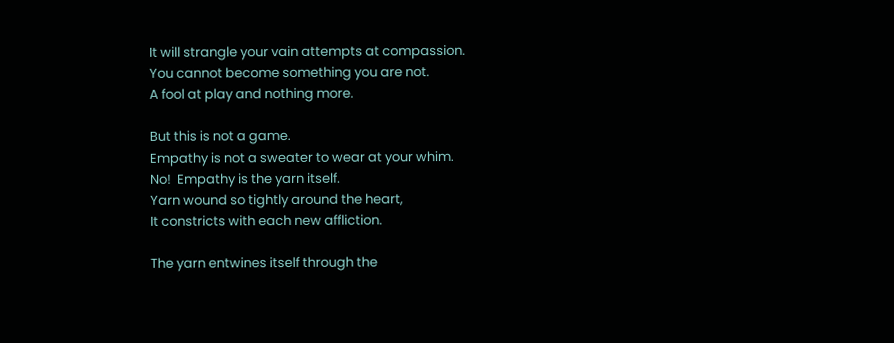It will strangle your vain attempts at compassion.
You cannot become something you are not.
A fool at play and nothing more.

But this is not a game.
Empathy is not a sweater to wear at your whim.
No!  Empathy is the yarn itself.
Yarn wound so tightly around the heart,
It constricts with each new affliction.

The yarn entwines itself through the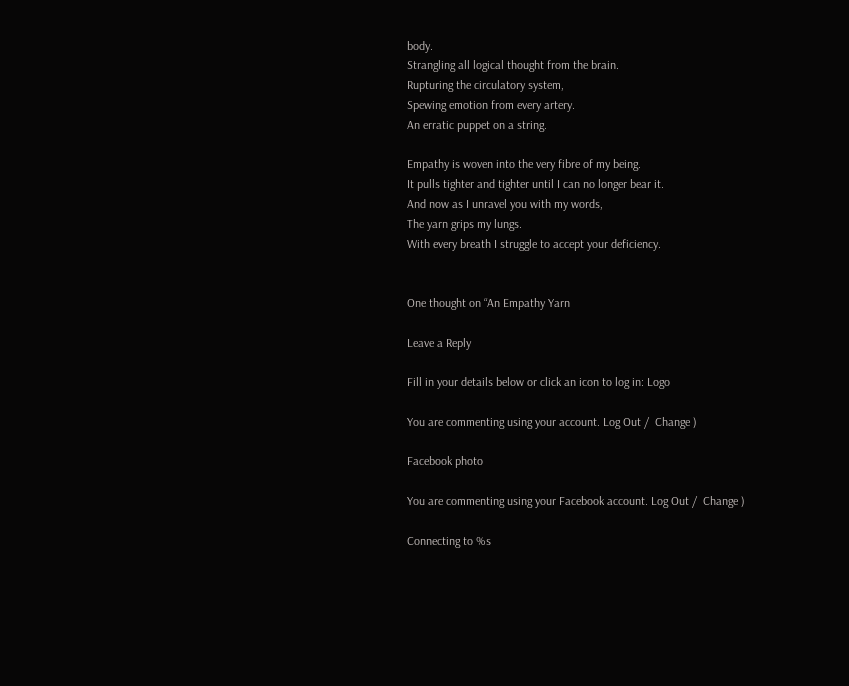body.
Strangling all logical thought from the brain.
Rupturing the circulatory system,
Spewing emotion from every artery.
An erratic puppet on a string.

Empathy is woven into the very fibre of my being.
It pulls tighter and tighter until I can no longer bear it.
And now as I unravel you with my words,
The yarn grips my lungs.
With every breath I struggle to accept your deficiency.


One thought on “An Empathy Yarn

Leave a Reply

Fill in your details below or click an icon to log in: Logo

You are commenting using your account. Log Out /  Change )

Facebook photo

You are commenting using your Facebook account. Log Out /  Change )

Connecting to %s